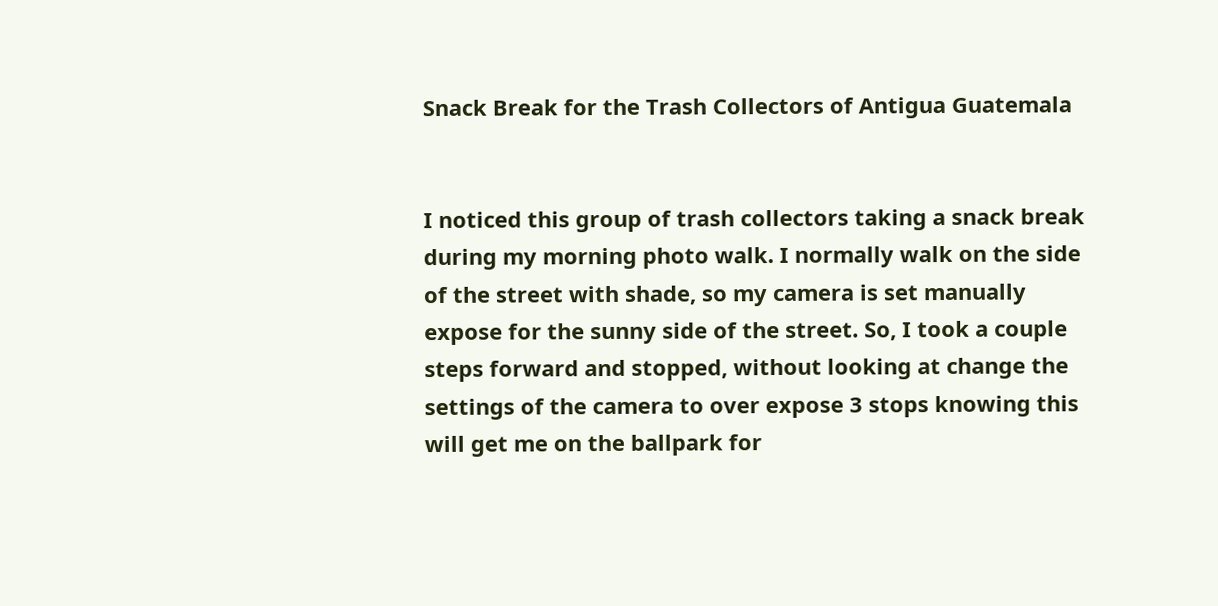Snack Break for the Trash Collectors of Antigua Guatemala


I noticed this group of trash collectors taking a snack break during my morning photo walk. I normally walk on the side of the street with shade, so my camera is set manually expose for the sunny side of the street. So, I took a couple steps forward and stopped, without looking at change the settings of the camera to over expose 3 stops knowing this will get me on the ballpark for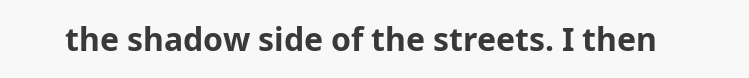the shadow side of the streets. I then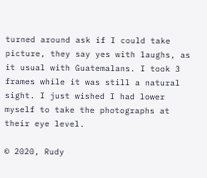turned around ask if I could take picture, they say yes with laughs, as it usual with Guatemalans. I took 3 frames while it was still a natural sight. I just wished I had lower myself to take the photographs at their eye level.

© 2020, Rudy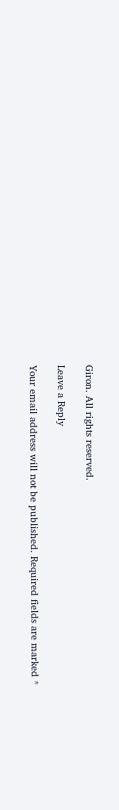Giron. All rights reserved.

Leave a Reply

Your email address will not be published. Required fields are marked *